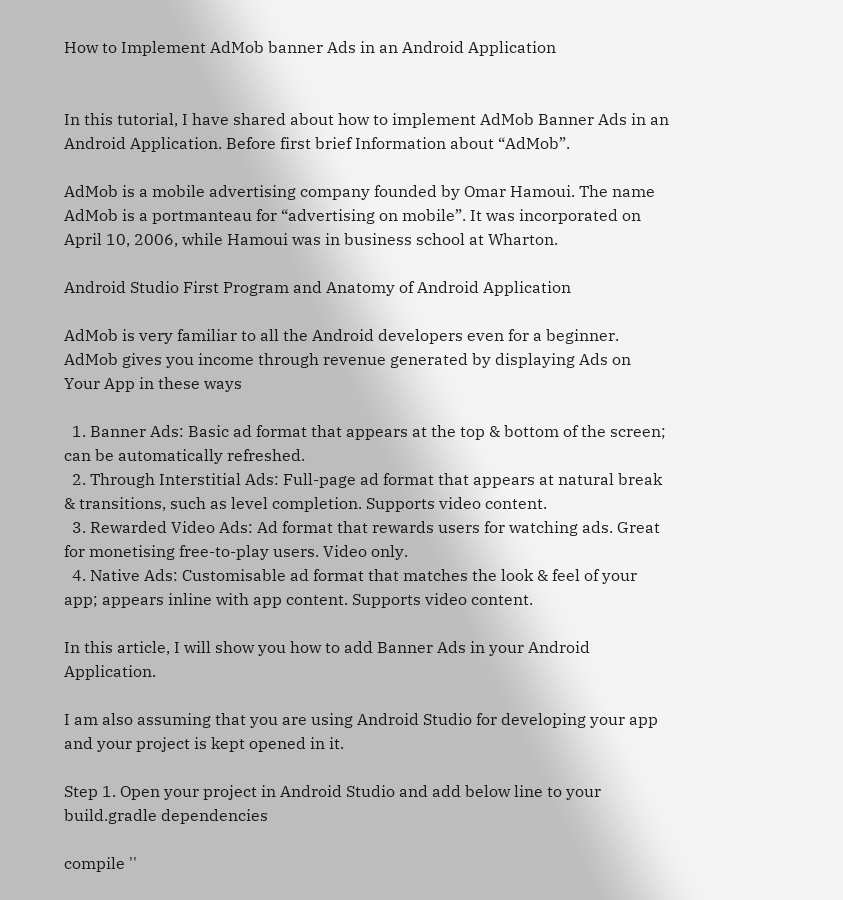How to Implement AdMob banner Ads in an Android Application


In this tutorial, I have shared about how to implement AdMob Banner Ads in an Android Application. Before first brief Information about “AdMob”.

AdMob is a mobile advertising company founded by Omar Hamoui. The name AdMob is a portmanteau for “advertising on mobile”. It was incorporated on April 10, 2006, while Hamoui was in business school at Wharton.

Android Studio First Program and Anatomy of Android Application

AdMob is very familiar to all the Android developers even for a beginner. AdMob gives you income through revenue generated by displaying Ads on Your App in these ways

  1. Banner Ads: Basic ad format that appears at the top & bottom of the screen; can be automatically refreshed.
  2. Through Interstitial Ads: Full-page ad format that appears at natural break & transitions, such as level completion. Supports video content.
  3. Rewarded Video Ads: Ad format that rewards users for watching ads. Great for monetising free-to-play users. Video only.
  4. Native Ads: Customisable ad format that matches the look & feel of your app; appears inline with app content. Supports video content.

In this article, I will show you how to add Banner Ads in your Android Application.

I am also assuming that you are using Android Studio for developing your app and your project is kept opened in it.

Step 1. Open your project in Android Studio and add below line to your build.gradle dependencies

compile ''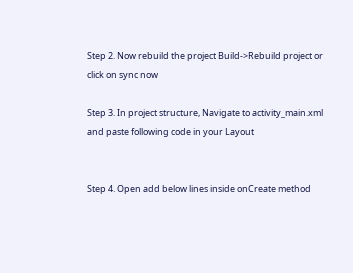Step 2. Now rebuild the project Build->Rebuild project or click on sync now

Step 3. In project structure, Navigate to activity_main.xml and paste following code in your Layout


Step 4. Open add below lines inside onCreate method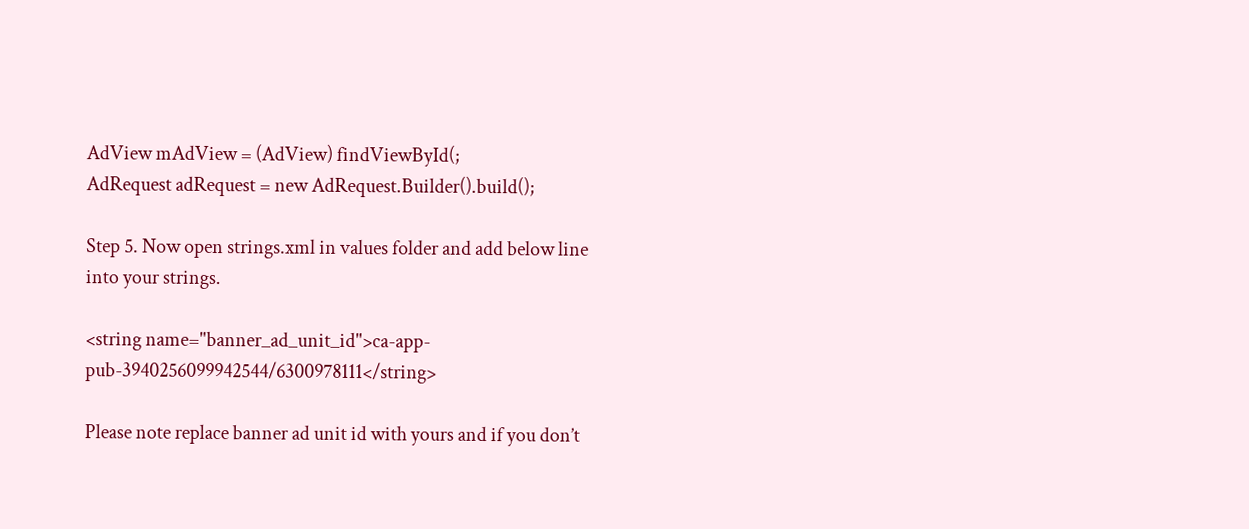AdView mAdView = (AdView) findViewById(;
AdRequest adRequest = new AdRequest.Builder().build();

Step 5. Now open strings.xml in values folder and add below line into your strings.

<string name="banner_ad_unit_id">ca-app-pub-3940256099942544/6300978111</string>

Please note replace banner ad unit id with yours and if you don’t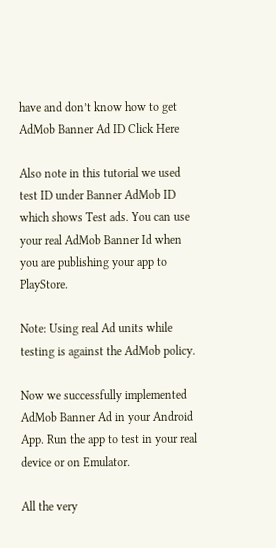have and don’t know how to get AdMob Banner Ad ID Click Here

Also note in this tutorial we used test ID under Banner AdMob ID which shows Test ads. You can use your real AdMob Banner Id when you are publishing your app to PlayStore.

Note: Using real Ad units while testing is against the AdMob policy.

Now we successfully implemented AdMob Banner Ad in your Android App. Run the app to test in your real device or on Emulator.

All the very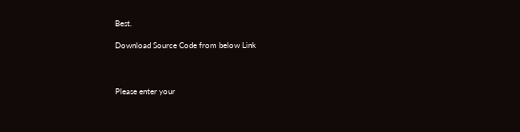Best.

Download Source Code from below Link



Please enter your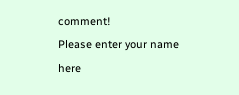comment!
Please enter your name here